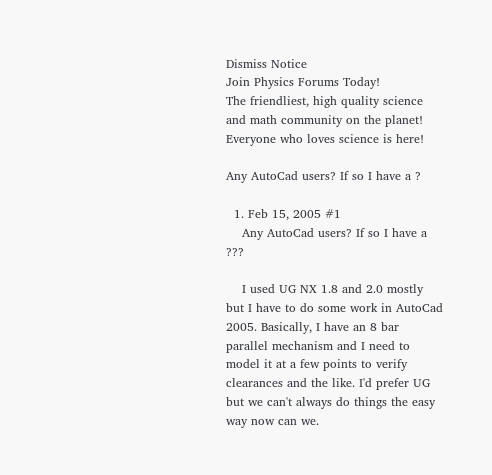Dismiss Notice
Join Physics Forums Today!
The friendliest, high quality science and math community on the planet! Everyone who loves science is here!

Any AutoCad users? If so I have a ?

  1. Feb 15, 2005 #1
    Any AutoCad users? If so I have a ???

    I used UG NX 1.8 and 2.0 mostly but I have to do some work in AutoCad 2005. Basically, I have an 8 bar parallel mechanism and I need to model it at a few points to verify clearances and the like. I'd prefer UG but we can't always do things the easy way now can we.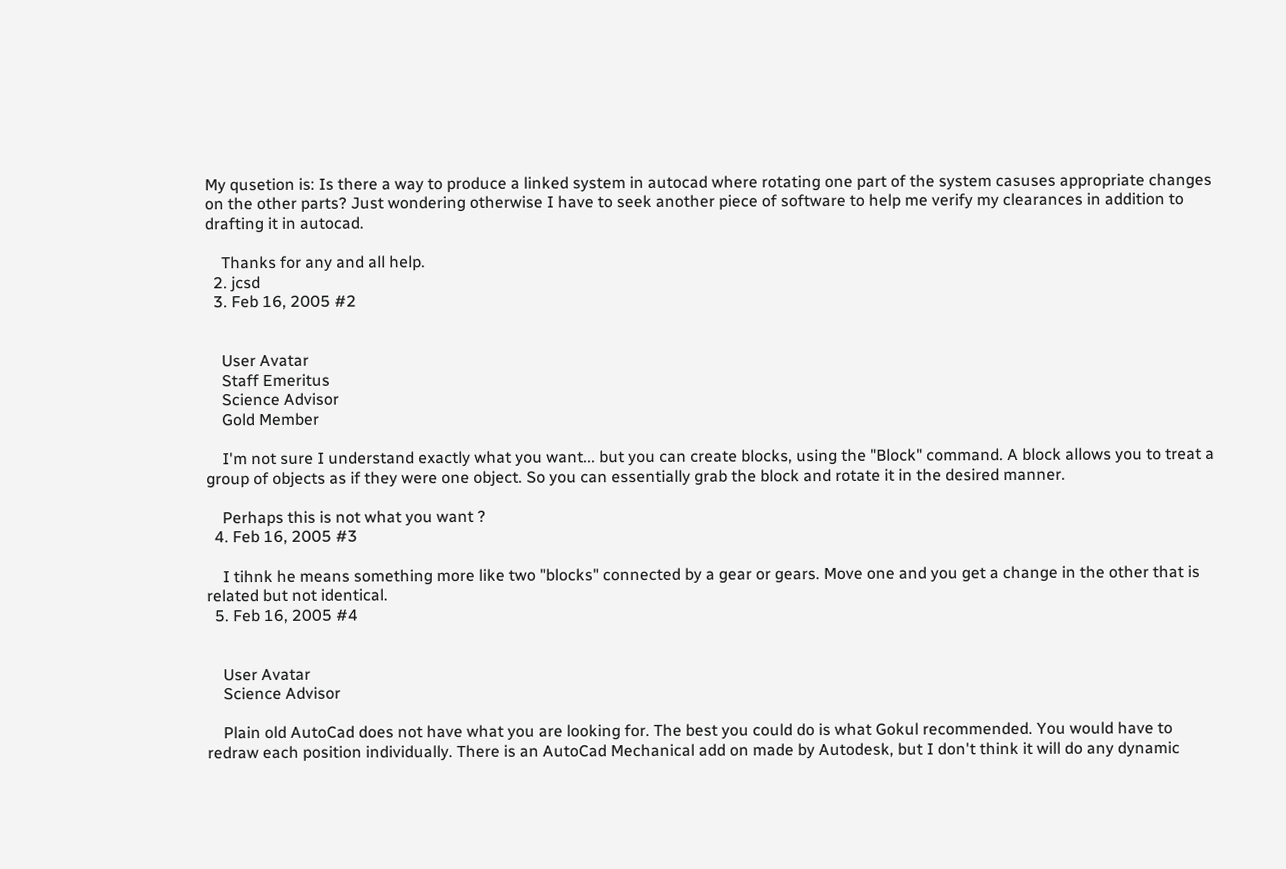My qusetion is: Is there a way to produce a linked system in autocad where rotating one part of the system casuses appropriate changes on the other parts? Just wondering otherwise I have to seek another piece of software to help me verify my clearances in addition to drafting it in autocad.

    Thanks for any and all help.
  2. jcsd
  3. Feb 16, 2005 #2


    User Avatar
    Staff Emeritus
    Science Advisor
    Gold Member

    I'm not sure I understand exactly what you want... but you can create blocks, using the "Block" command. A block allows you to treat a group of objects as if they were one object. So you can essentially grab the block and rotate it in the desired manner.

    Perhaps this is not what you want ?
  4. Feb 16, 2005 #3

    I tihnk he means something more like two "blocks" connected by a gear or gears. Move one and you get a change in the other that is related but not identical.
  5. Feb 16, 2005 #4


    User Avatar
    Science Advisor

    Plain old AutoCad does not have what you are looking for. The best you could do is what Gokul recommended. You would have to redraw each position individually. There is an AutoCad Mechanical add on made by Autodesk, but I don't think it will do any dynamic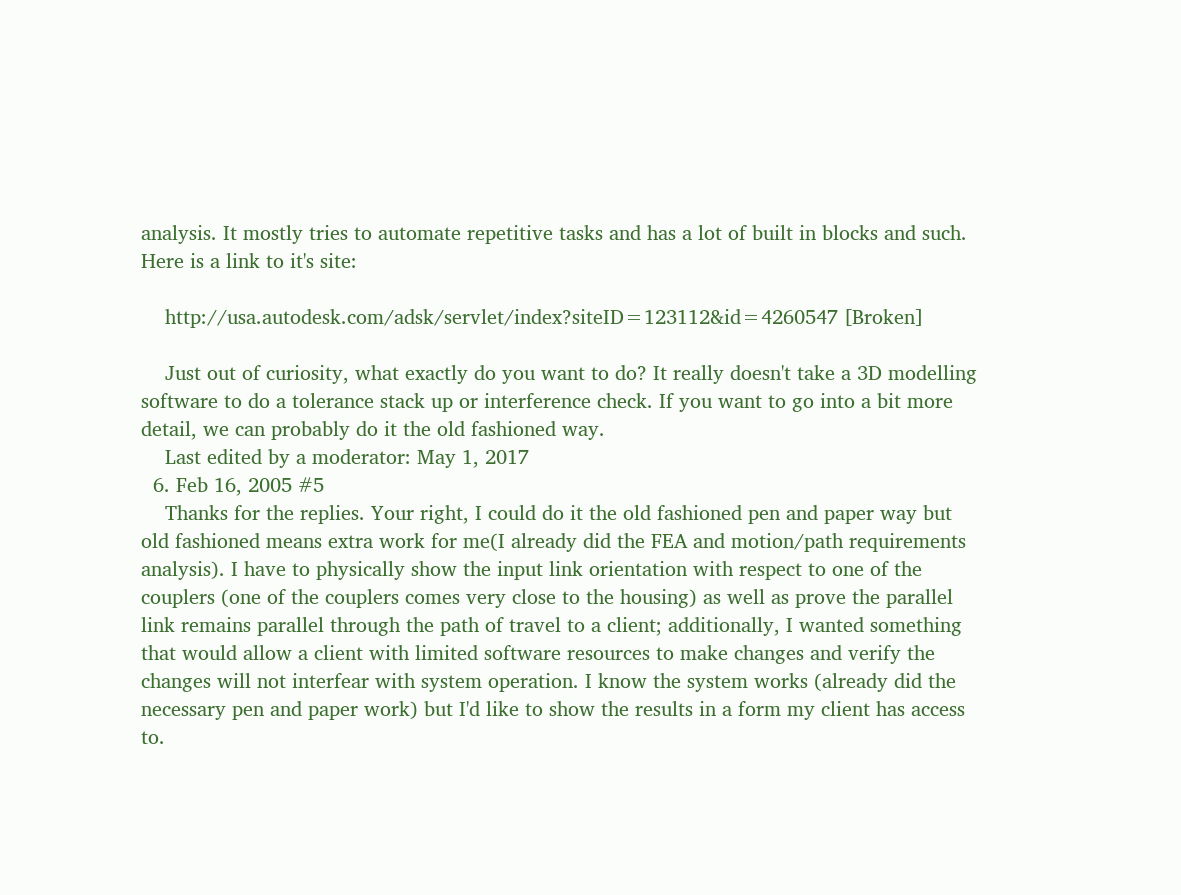analysis. It mostly tries to automate repetitive tasks and has a lot of built in blocks and such. Here is a link to it's site:

    http://usa.autodesk.com/adsk/servlet/index?siteID=123112&id=4260547 [Broken]

    Just out of curiosity, what exactly do you want to do? It really doesn't take a 3D modelling software to do a tolerance stack up or interference check. If you want to go into a bit more detail, we can probably do it the old fashioned way.
    Last edited by a moderator: May 1, 2017
  6. Feb 16, 2005 #5
    Thanks for the replies. Your right, I could do it the old fashioned pen and paper way but old fashioned means extra work for me(I already did the FEA and motion/path requirements analysis). I have to physically show the input link orientation with respect to one of the couplers (one of the couplers comes very close to the housing) as well as prove the parallel link remains parallel through the path of travel to a client; additionally, I wanted something that would allow a client with limited software resources to make changes and verify the changes will not interfear with system operation. I know the system works (already did the necessary pen and paper work) but I'd like to show the results in a form my client has access to.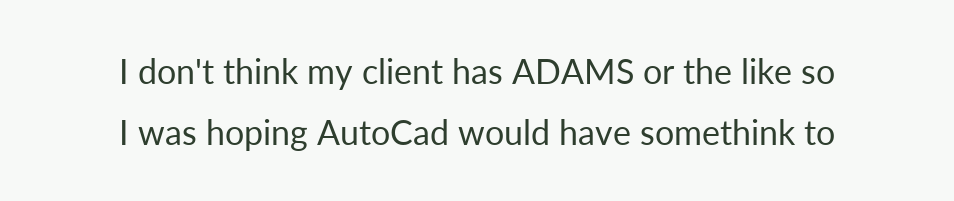I don't think my client has ADAMS or the like so I was hoping AutoCad would have somethink to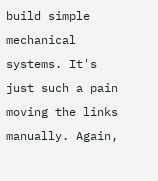build simple mechanical systems. It's just such a pain moving the links manually. Again,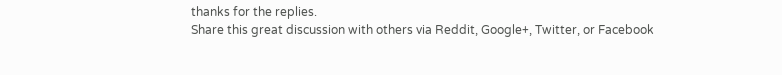thanks for the replies.
Share this great discussion with others via Reddit, Google+, Twitter, or Facebook